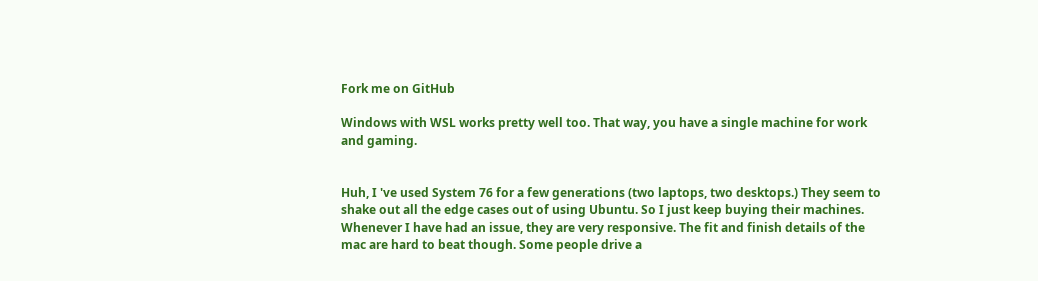Fork me on GitHub

Windows with WSL works pretty well too. That way, you have a single machine for work and gaming.


Huh, I 've used System 76 for a few generations (two laptops, two desktops.) They seem to shake out all the edge cases out of using Ubuntu. So I just keep buying their machines. Whenever I have had an issue, they are very responsive. The fit and finish details of the mac are hard to beat though. Some people drive a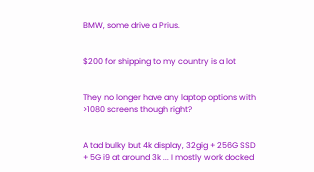BMW, some drive a Prius.


$200 for shipping to my country is a lot


They no longer have any laptop options with >1080 screens though right?


A tad bulky but 4k display, 32gig + 256G SSD + 5G i9 at around 3k ... I mostly work docked